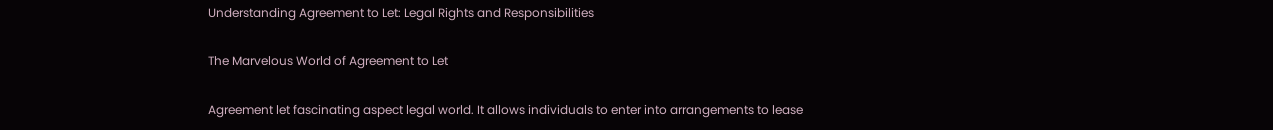Understanding Agreement to Let: Legal Rights and Responsibilities

The Marvelous World of Agreement to Let

Agreement let fascinating aspect legal world. It allows individuals to enter into arrangements to lease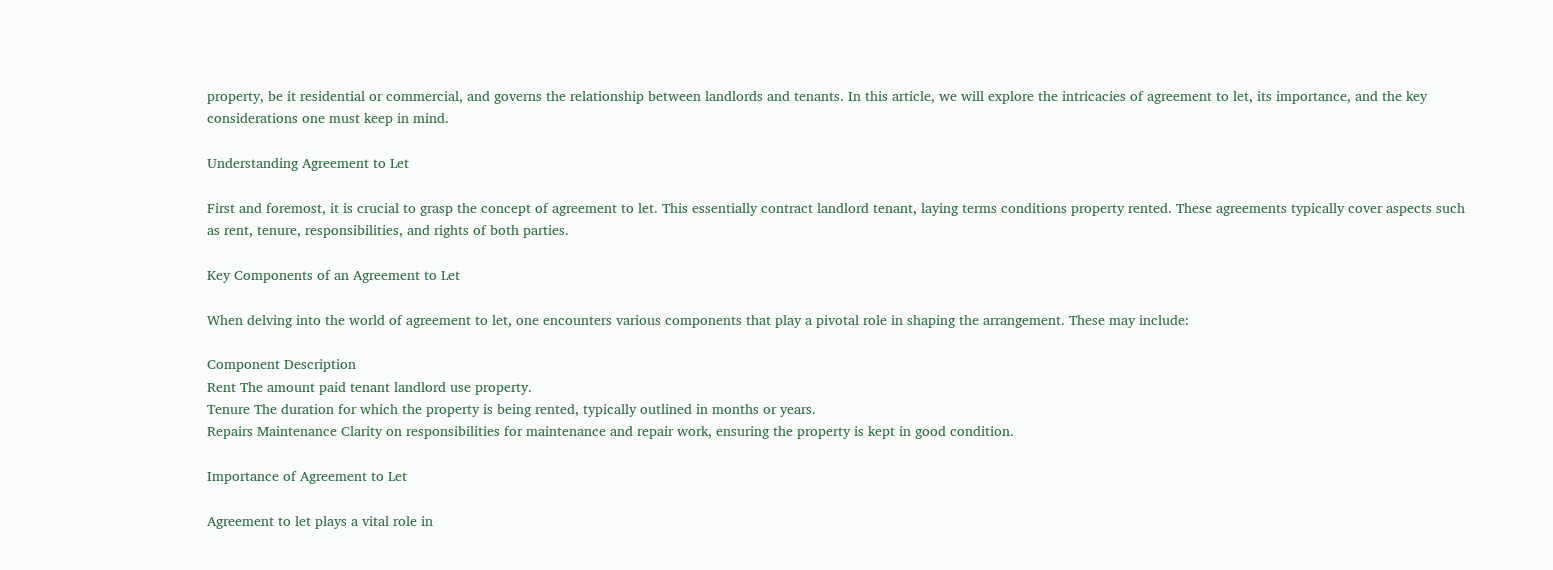property, be it residential or commercial, and governs the relationship between landlords and tenants. In this article, we will explore the intricacies of agreement to let, its importance, and the key considerations one must keep in mind.

Understanding Agreement to Let

First and foremost, it is crucial to grasp the concept of agreement to let. This essentially contract landlord tenant, laying terms conditions property rented. These agreements typically cover aspects such as rent, tenure, responsibilities, and rights of both parties.

Key Components of an Agreement to Let

When delving into the world of agreement to let, one encounters various components that play a pivotal role in shaping the arrangement. These may include:

Component Description
Rent The amount paid tenant landlord use property.
Tenure The duration for which the property is being rented, typically outlined in months or years.
Repairs Maintenance Clarity on responsibilities for maintenance and repair work, ensuring the property is kept in good condition.

Importance of Agreement to Let

Agreement to let plays a vital role in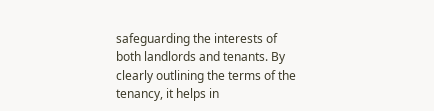safeguarding the interests of both landlords and tenants. By clearly outlining the terms of the tenancy, it helps in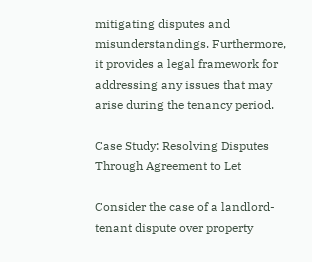mitigating disputes and misunderstandings. Furthermore, it provides a legal framework for addressing any issues that may arise during the tenancy period.

Case Study: Resolving Disputes Through Agreement to Let

Consider the case of a landlord-tenant dispute over property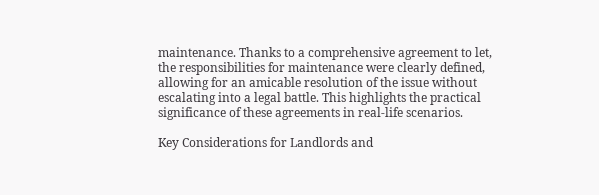maintenance. Thanks to a comprehensive agreement to let, the responsibilities for maintenance were clearly defined, allowing for an amicable resolution of the issue without escalating into a legal battle. This highlights the practical significance of these agreements in real-life scenarios.

Key Considerations for Landlords and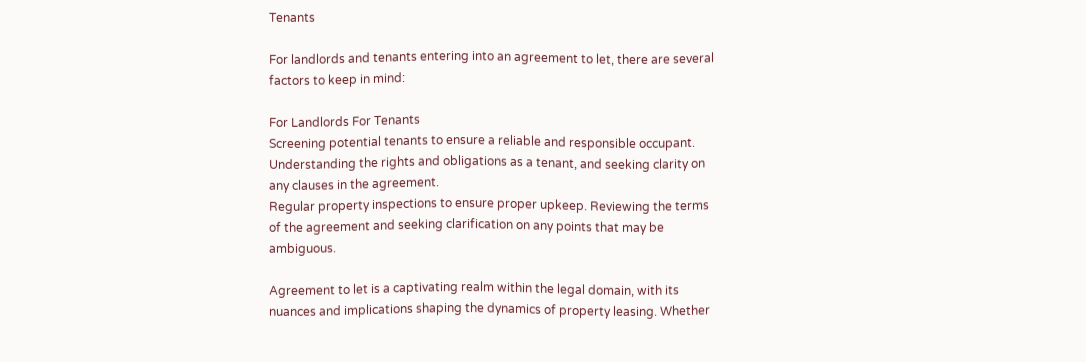Tenants

For landlords and tenants entering into an agreement to let, there are several factors to keep in mind:

For Landlords For Tenants
Screening potential tenants to ensure a reliable and responsible occupant. Understanding the rights and obligations as a tenant, and seeking clarity on any clauses in the agreement.
Regular property inspections to ensure proper upkeep. Reviewing the terms of the agreement and seeking clarification on any points that may be ambiguous.

Agreement to let is a captivating realm within the legal domain, with its nuances and implications shaping the dynamics of property leasing. Whether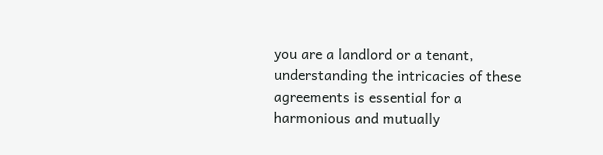you are a landlord or a tenant, understanding the intricacies of these agreements is essential for a harmonious and mutually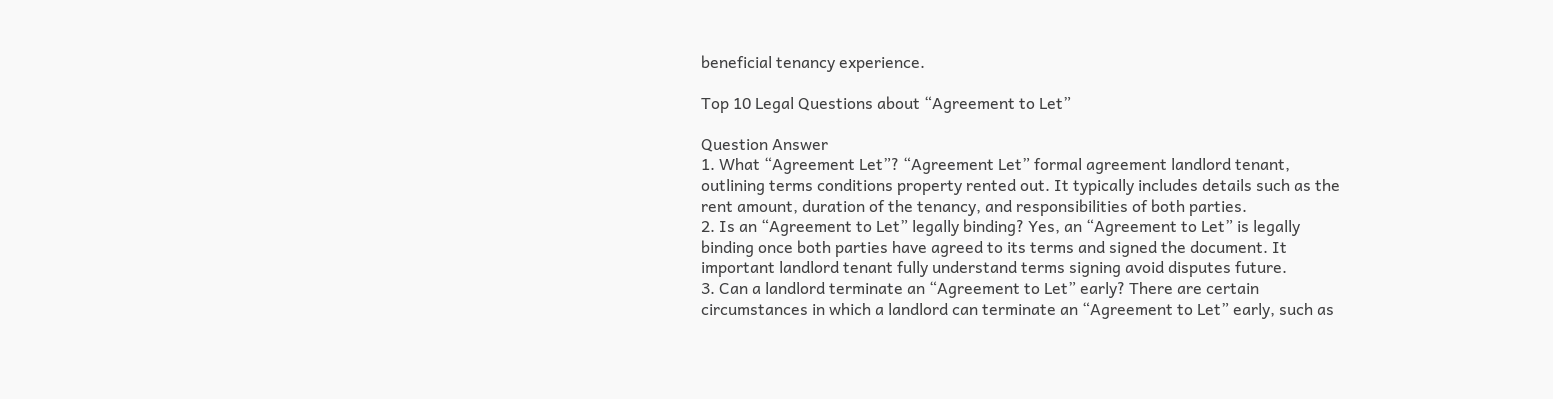beneficial tenancy experience.

Top 10 Legal Questions about “Agreement to Let”

Question Answer
1. What “Agreement Let”? “Agreement Let” formal agreement landlord tenant, outlining terms conditions property rented out. It typically includes details such as the rent amount, duration of the tenancy, and responsibilities of both parties.
2. Is an “Agreement to Let” legally binding? Yes, an “Agreement to Let” is legally binding once both parties have agreed to its terms and signed the document. It important landlord tenant fully understand terms signing avoid disputes future.
3. Can a landlord terminate an “Agreement to Let” early? There are certain circumstances in which a landlord can terminate an “Agreement to Let” early, such as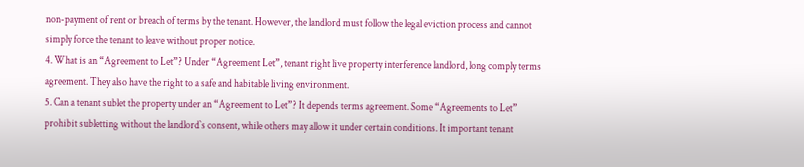non-payment of rent or breach of terms by the tenant. However, the landlord must follow the legal eviction process and cannot simply force the tenant to leave without proper notice.
4. What is an “Agreement to Let”? Under “Agreement Let”, tenant right live property interference landlord, long comply terms agreement. They also have the right to a safe and habitable living environment.
5. Can a tenant sublet the property under an “Agreement to Let”? It depends terms agreement. Some “Agreements to Let” prohibit subletting without the landlord`s consent, while others may allow it under certain conditions. It important tenant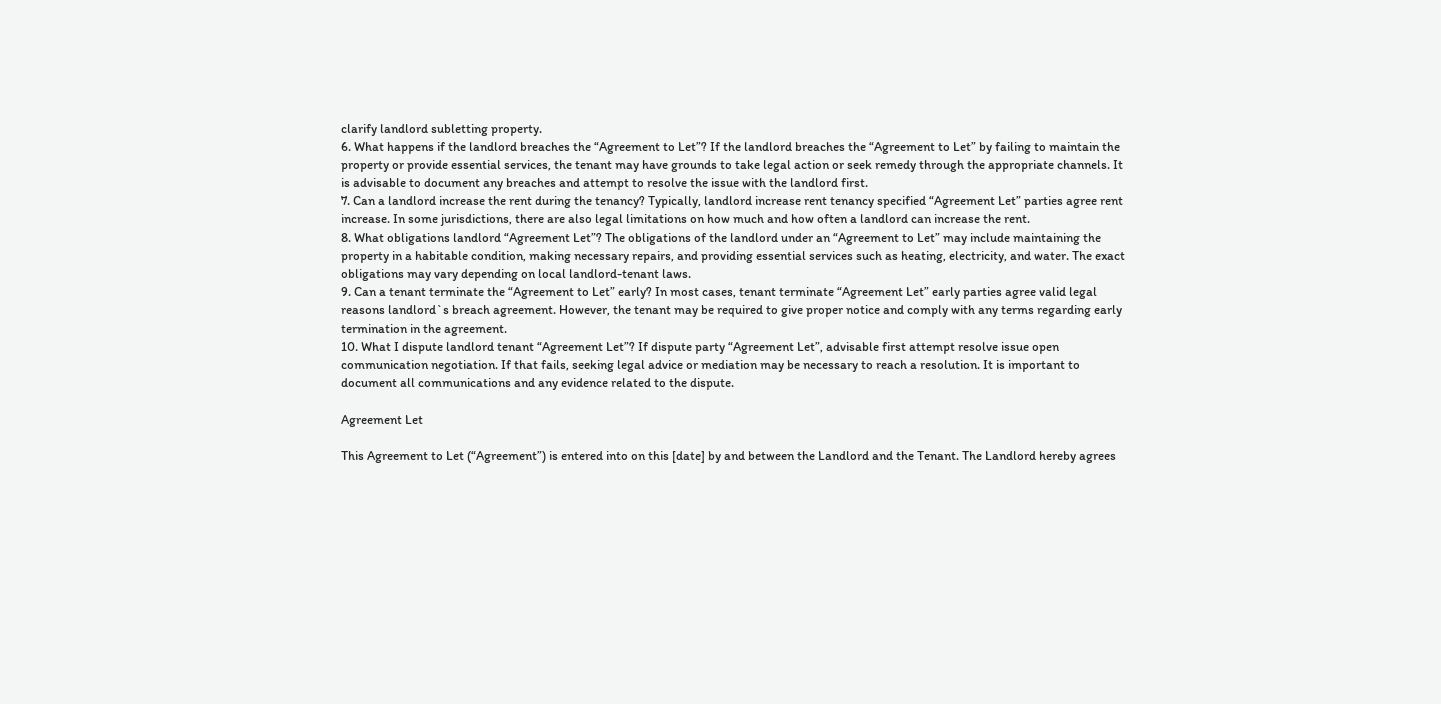clarify landlord subletting property.
6. What happens if the landlord breaches the “Agreement to Let”? If the landlord breaches the “Agreement to Let” by failing to maintain the property or provide essential services, the tenant may have grounds to take legal action or seek remedy through the appropriate channels. It is advisable to document any breaches and attempt to resolve the issue with the landlord first.
7. Can a landlord increase the rent during the tenancy? Typically, landlord increase rent tenancy specified “Agreement Let” parties agree rent increase. In some jurisdictions, there are also legal limitations on how much and how often a landlord can increase the rent.
8. What obligations landlord “Agreement Let”? The obligations of the landlord under an “Agreement to Let” may include maintaining the property in a habitable condition, making necessary repairs, and providing essential services such as heating, electricity, and water. The exact obligations may vary depending on local landlord-tenant laws.
9. Can a tenant terminate the “Agreement to Let” early? In most cases, tenant terminate “Agreement Let” early parties agree valid legal reasons landlord`s breach agreement. However, the tenant may be required to give proper notice and comply with any terms regarding early termination in the agreement.
10. What I dispute landlord tenant “Agreement Let”? If dispute party “Agreement Let”, advisable first attempt resolve issue open communication negotiation. If that fails, seeking legal advice or mediation may be necessary to reach a resolution. It is important to document all communications and any evidence related to the dispute.

Agreement Let

This Agreement to Let (“Agreement”) is entered into on this [date] by and between the Landlord and the Tenant. The Landlord hereby agrees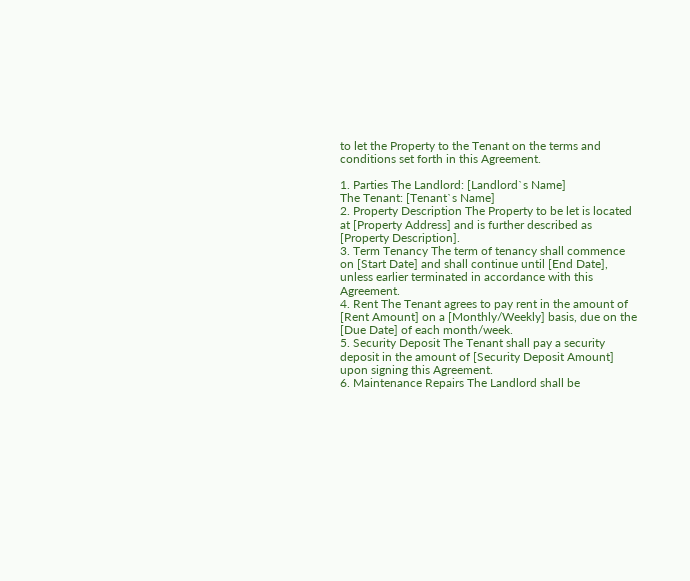to let the Property to the Tenant on the terms and conditions set forth in this Agreement.

1. Parties The Landlord: [Landlord`s Name]
The Tenant: [Tenant`s Name]
2. Property Description The Property to be let is located at [Property Address] and is further described as [Property Description].
3. Term Tenancy The term of tenancy shall commence on [Start Date] and shall continue until [End Date], unless earlier terminated in accordance with this Agreement.
4. Rent The Tenant agrees to pay rent in the amount of [Rent Amount] on a [Monthly/Weekly] basis, due on the [Due Date] of each month/week.
5. Security Deposit The Tenant shall pay a security deposit in the amount of [Security Deposit Amount] upon signing this Agreement.
6. Maintenance Repairs The Landlord shall be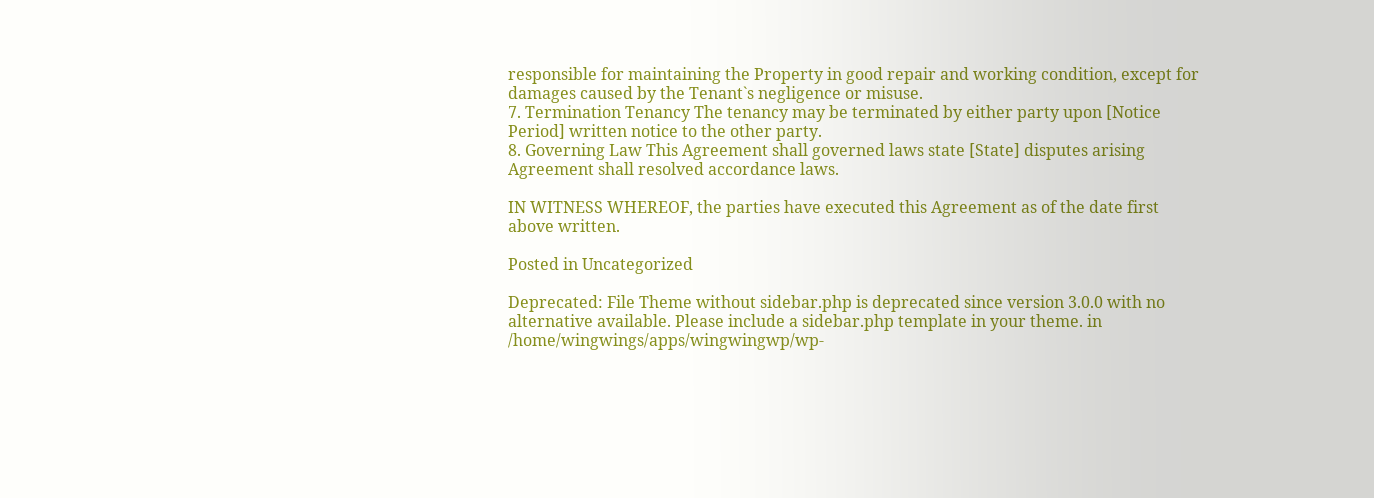responsible for maintaining the Property in good repair and working condition, except for damages caused by the Tenant`s negligence or misuse.
7. Termination Tenancy The tenancy may be terminated by either party upon [Notice Period] written notice to the other party.
8. Governing Law This Agreement shall governed laws state [State] disputes arising Agreement shall resolved accordance laws.

IN WITNESS WHEREOF, the parties have executed this Agreement as of the date first above written.

Posted in Uncategorized

Deprecated: File Theme without sidebar.php is deprecated since version 3.0.0 with no alternative available. Please include a sidebar.php template in your theme. in /home/wingwings/apps/wingwingwp/wp-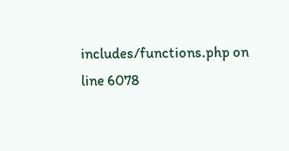includes/functions.php on line 6078